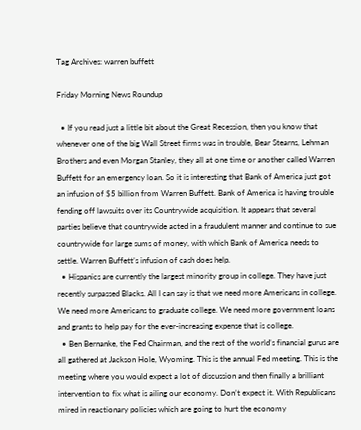Tag Archives: warren buffett

Friday Morning News Roundup

  • If you read just a little bit about the Great Recession, then you know that whenever one of the big Wall Street firms was in trouble, Bear Stearns, Lehman Brothers and even Morgan Stanley, they all at one time or another called Warren Buffett for an emergency loan. So it is interesting that Bank of America just got an infusion of $5 billion from Warren Buffett. Bank of America is having trouble fending off lawsuits over its Countrywide acquisition. It appears that several parties believe that countrywide acted in a fraudulent manner and continue to sue countrywide for large sums of money, with which Bank of America needs to settle. Warren Buffett’s infusion of cash does help.
  • Hispanics are currently the largest minority group in college. They have just recently surpassed Blacks. All I can say is that we need more Americans in college. We need more Americans to graduate college. We need more government loans and grants to help pay for the ever-increasing expense that is college.
  • Ben Bernanke, the Fed Chairman, and the rest of the world’s financial gurus are all gathered at Jackson Hole, Wyoming. This is the annual Fed meeting. This is the meeting where you would expect a lot of discussion and then finally a brilliant intervention to fix what is ailing our economy. Don’t expect it. With Republicans mired in reactionary policies which are going to hurt the economy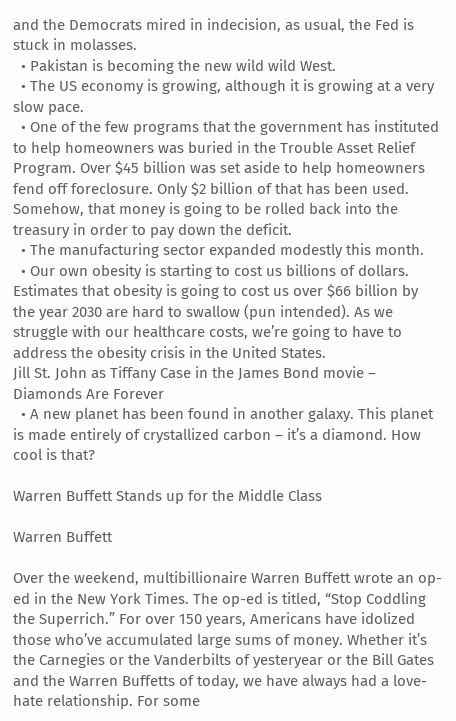and the Democrats mired in indecision, as usual, the Fed is stuck in molasses.
  • Pakistan is becoming the new wild wild West.
  • The US economy is growing, although it is growing at a very slow pace.
  • One of the few programs that the government has instituted to help homeowners was buried in the Trouble Asset Relief Program. Over $45 billion was set aside to help homeowners fend off foreclosure. Only $2 billion of that has been used. Somehow, that money is going to be rolled back into the treasury in order to pay down the deficit.
  • The manufacturing sector expanded modestly this month.
  • Our own obesity is starting to cost us billions of dollars. Estimates that obesity is going to cost us over $66 billion by the year 2030 are hard to swallow (pun intended). As we struggle with our healthcare costs, we’re going to have to address the obesity crisis in the United States.
Jill St. John as Tiffany Case in the James Bond movie – Diamonds Are Forever
  • A new planet has been found in another galaxy. This planet is made entirely of crystallized carbon – it’s a diamond. How cool is that?

Warren Buffett Stands up for the Middle Class

Warren Buffett

Over the weekend, multibillionaire Warren Buffett wrote an op-ed in the New York Times. The op-ed is titled, “Stop Coddling the Superrich.” For over 150 years, Americans have idolized those who’ve accumulated large sums of money. Whether it’s the Carnegies or the Vanderbilts of yesteryear or the Bill Gates and the Warren Buffetts of today, we have always had a love-hate relationship. For some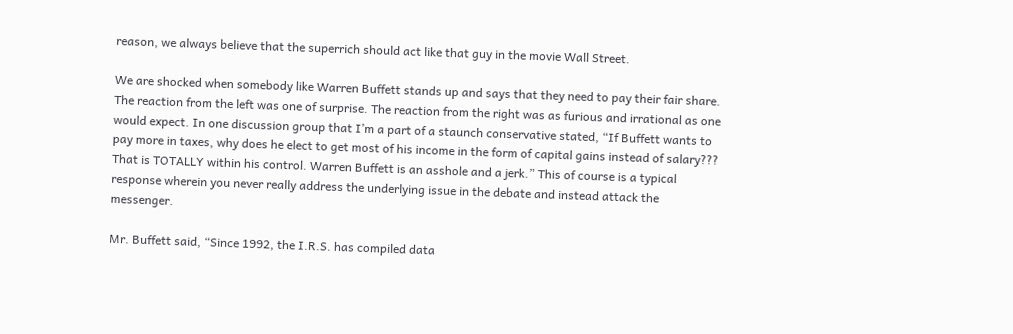reason, we always believe that the superrich should act like that guy in the movie Wall Street.

We are shocked when somebody like Warren Buffett stands up and says that they need to pay their fair share. The reaction from the left was one of surprise. The reaction from the right was as furious and irrational as one would expect. In one discussion group that I’m a part of a staunch conservative stated, “If Buffett wants to pay more in taxes, why does he elect to get most of his income in the form of capital gains instead of salary??? That is TOTALLY within his control. Warren Buffett is an asshole and a jerk.” This of course is a typical response wherein you never really address the underlying issue in the debate and instead attack the messenger.

Mr. Buffett said, “Since 1992, the I.R.S. has compiled data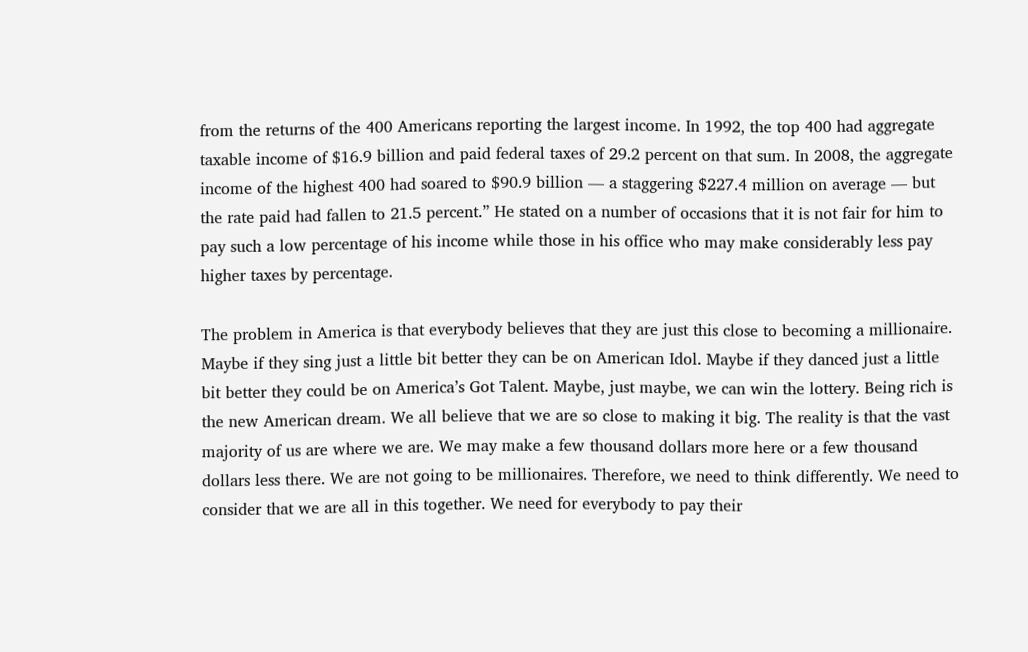from the returns of the 400 Americans reporting the largest income. In 1992, the top 400 had aggregate taxable income of $16.9 billion and paid federal taxes of 29.2 percent on that sum. In 2008, the aggregate income of the highest 400 had soared to $90.9 billion — a staggering $227.4 million on average — but the rate paid had fallen to 21.5 percent.” He stated on a number of occasions that it is not fair for him to pay such a low percentage of his income while those in his office who may make considerably less pay higher taxes by percentage.

The problem in America is that everybody believes that they are just this close to becoming a millionaire. Maybe if they sing just a little bit better they can be on American Idol. Maybe if they danced just a little bit better they could be on America’s Got Talent. Maybe, just maybe, we can win the lottery. Being rich is the new American dream. We all believe that we are so close to making it big. The reality is that the vast majority of us are where we are. We may make a few thousand dollars more here or a few thousand dollars less there. We are not going to be millionaires. Therefore, we need to think differently. We need to consider that we are all in this together. We need for everybody to pay their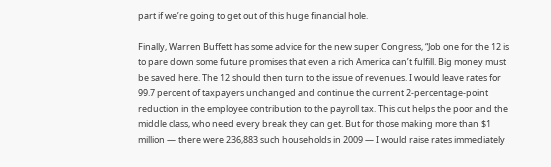part if we’re going to get out of this huge financial hole.

Finally, Warren Buffett has some advice for the new super Congress, “Job one for the 12 is to pare down some future promises that even a rich America can’t fulfill. Big money must be saved here. The 12 should then turn to the issue of revenues. I would leave rates for 99.7 percent of taxpayers unchanged and continue the current 2-percentage-point reduction in the employee contribution to the payroll tax. This cut helps the poor and the middle class, who need every break they can get. But for those making more than $1 million — there were 236,883 such households in 2009 — I would raise rates immediately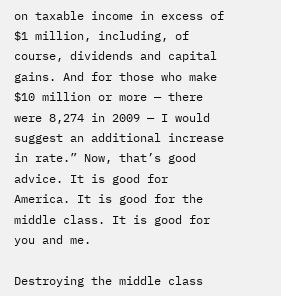on taxable income in excess of $1 million, including, of course, dividends and capital gains. And for those who make $10 million or more — there were 8,274 in 2009 — I would suggest an additional increase in rate.” Now, that’s good advice. It is good for America. It is good for the middle class. It is good for you and me.

Destroying the middle class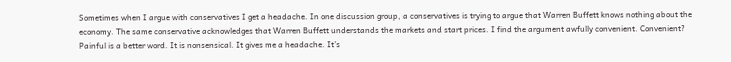Sometimes when I argue with conservatives I get a headache. In one discussion group, a conservatives is trying to argue that Warren Buffett knows nothing about the economy. The same conservative acknowledges that Warren Buffett understands the markets and start prices. I find the argument awfully convenient. Convenient? Painful is a better word. It is nonsensical. It gives me a headache. It’s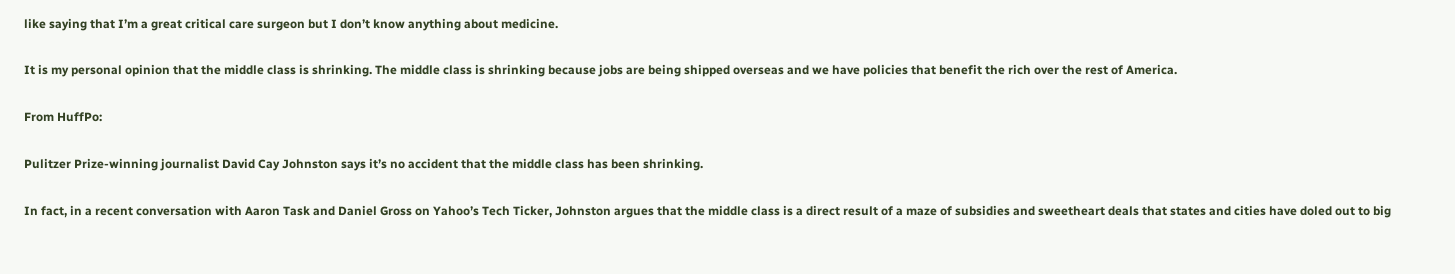like saying that I’m a great critical care surgeon but I don’t know anything about medicine.

It is my personal opinion that the middle class is shrinking. The middle class is shrinking because jobs are being shipped overseas and we have policies that benefit the rich over the rest of America.

From HuffPo:

Pulitzer Prize-winning journalist David Cay Johnston says it’s no accident that the middle class has been shrinking.

In fact, in a recent conversation with Aaron Task and Daniel Gross on Yahoo’s Tech Ticker, Johnston argues that the middle class is a direct result of a maze of subsidies and sweetheart deals that states and cities have doled out to big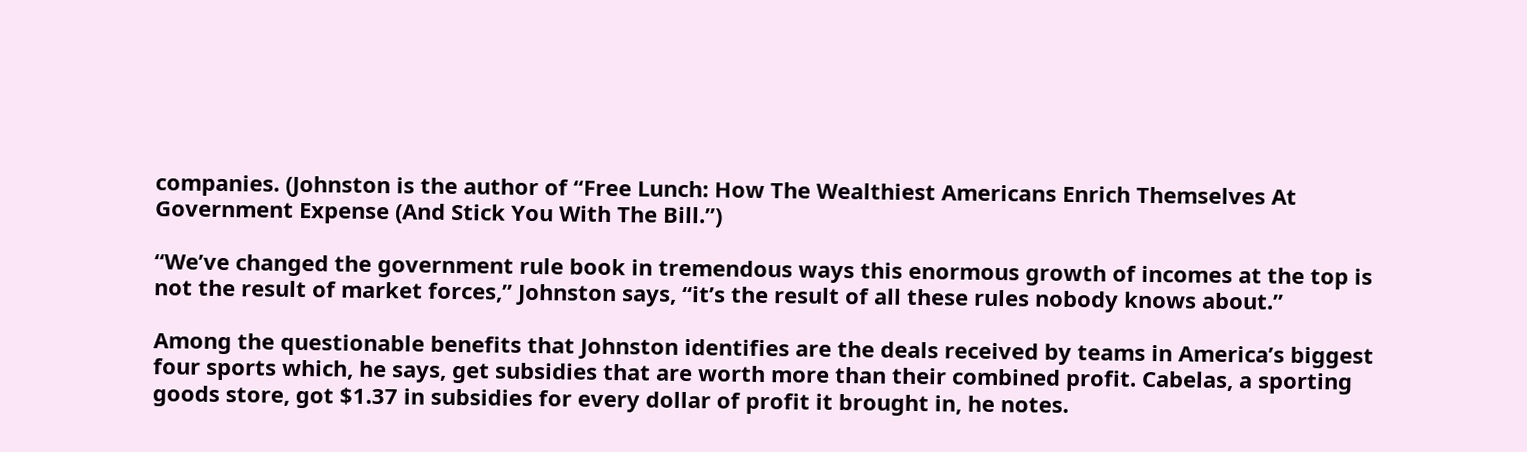companies. (Johnston is the author of “Free Lunch: How The Wealthiest Americans Enrich Themselves At Government Expense (And Stick You With The Bill.”)

“We’ve changed the government rule book in tremendous ways this enormous growth of incomes at the top is not the result of market forces,” Johnston says, “it’s the result of all these rules nobody knows about.”

Among the questionable benefits that Johnston identifies are the deals received by teams in America’s biggest four sports which, he says, get subsidies that are worth more than their combined profit. Cabelas, a sporting goods store, got $1.37 in subsidies for every dollar of profit it brought in, he notes.